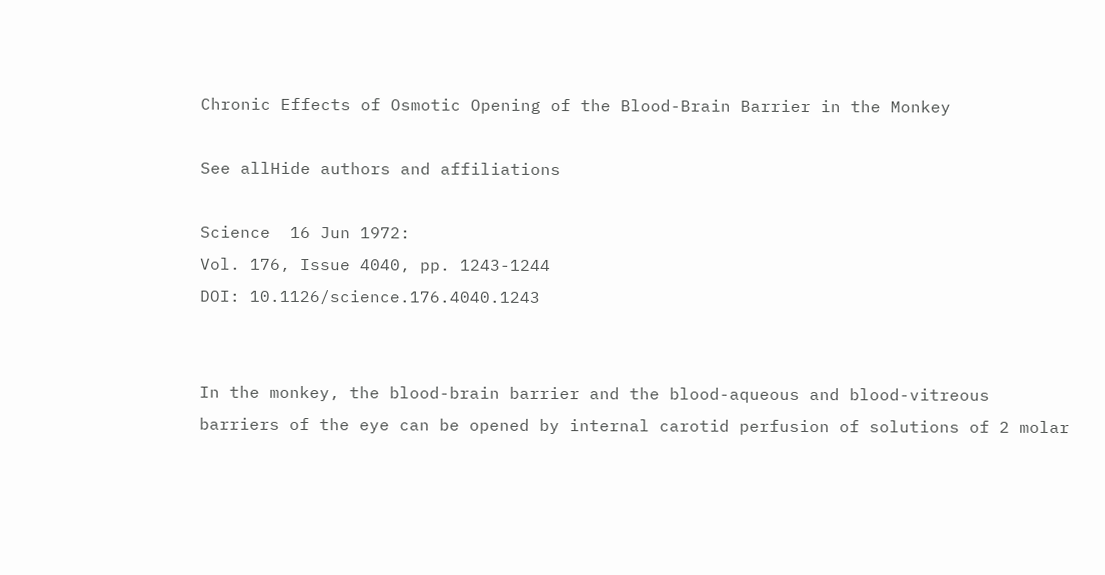Chronic Effects of Osmotic Opening of the Blood-Brain Barrier in the Monkey

See allHide authors and affiliations

Science  16 Jun 1972:
Vol. 176, Issue 4040, pp. 1243-1244
DOI: 10.1126/science.176.4040.1243


In the monkey, the blood-brain barrier and the blood-aqueous and blood-vitreous barriers of the eye can be opened by internal carotid perfusion of solutions of 2 molar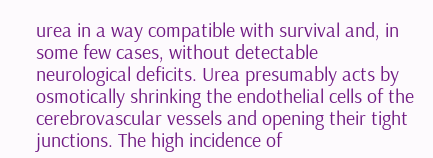urea in a way compatible with survival and, in some few cases, without detectable neurological deficits. Urea presumably acts by osmotically shrinking the endothelial cells of the cerebrovascular vessels and opening their tight junctions. The high incidence of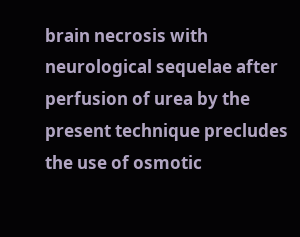brain necrosis with neurological sequelae after perfusion of urea by the present technique precludes the use of osmotic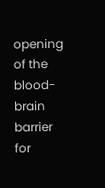opening of the blood-brain barrier for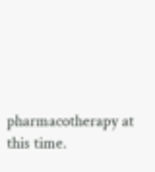pharmacotherapy at this time.